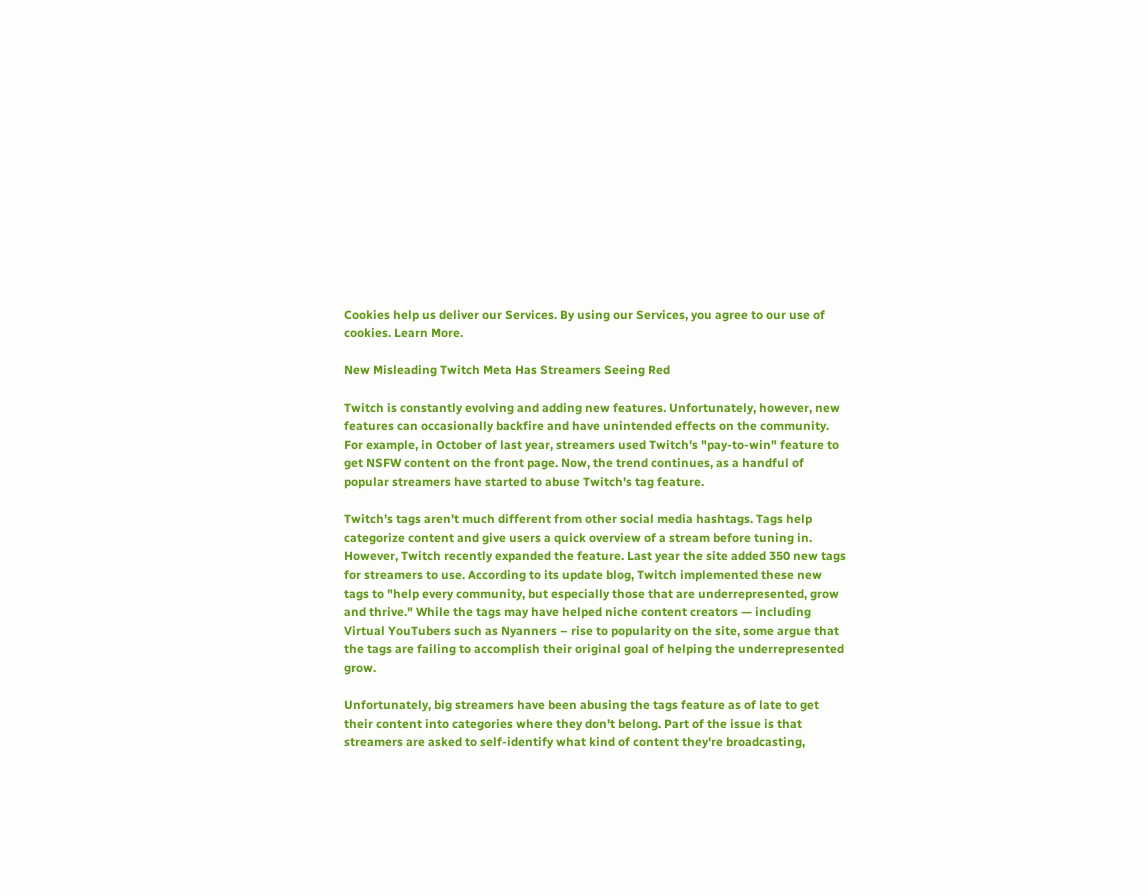Cookies help us deliver our Services. By using our Services, you agree to our use of cookies. Learn More.

New Misleading Twitch Meta Has Streamers Seeing Red

Twitch is constantly evolving and adding new features. Unfortunately, however, new features can occasionally backfire and have unintended effects on the community. For example, in October of last year, streamers used Twitch's "pay-to-win" feature to get NSFW content on the front page. Now, the trend continues, as a handful of popular streamers have started to abuse Twitch's tag feature.

Twitch's tags aren't much different from other social media hashtags. Tags help categorize content and give users a quick overview of a stream before tuning in. However, Twitch recently expanded the feature. Last year the site added 350 new tags for streamers to use. According to its update blog, Twitch implemented these new tags to "help every community, but especially those that are underrepresented, grow and thrive." While the tags may have helped niche content creators — including Virtual YouTubers such as Nyanners – rise to popularity on the site, some argue that the tags are failing to accomplish their original goal of helping the underrepresented grow.

Unfortunately, big streamers have been abusing the tags feature as of late to get their content into categories where they don't belong. Part of the issue is that streamers are asked to self-identify what kind of content they're broadcasting,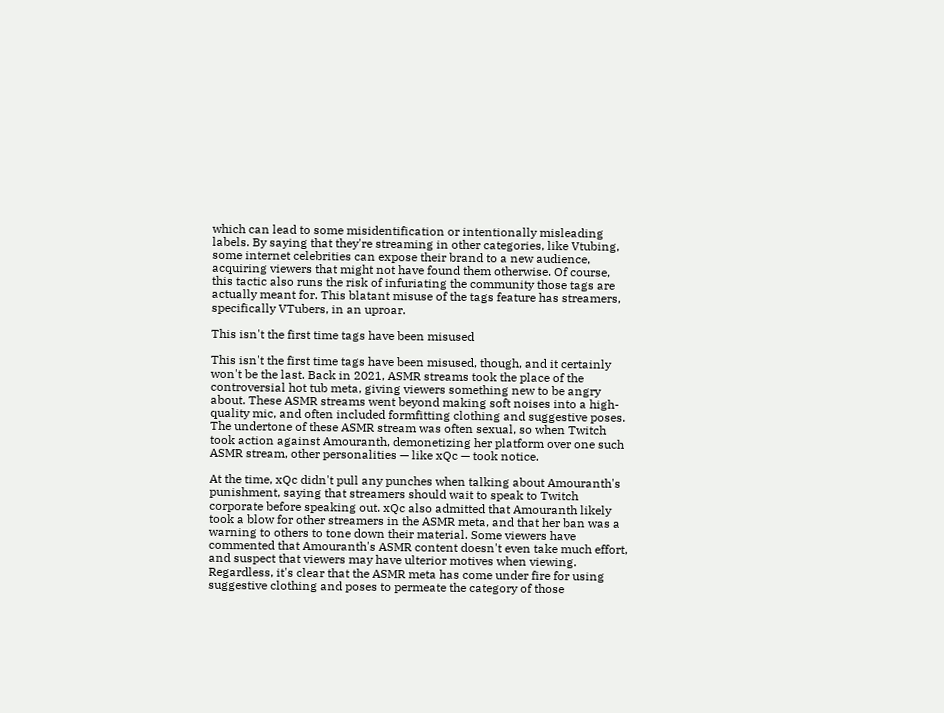which can lead to some misidentification or intentionally misleading labels. By saying that they're streaming in other categories, like Vtubing, some internet celebrities can expose their brand to a new audience, acquiring viewers that might not have found them otherwise. Of course, this tactic also runs the risk of infuriating the community those tags are actually meant for. This blatant misuse of the tags feature has streamers, specifically VTubers, in an uproar.

This isn't the first time tags have been misused

This isn't the first time tags have been misused, though, and it certainly won't be the last. Back in 2021, ASMR streams took the place of the controversial hot tub meta, giving viewers something new to be angry about. These ASMR streams went beyond making soft noises into a high-quality mic, and often included formfitting clothing and suggestive poses. The undertone of these ASMR stream was often sexual, so when Twitch took action against Amouranth, demonetizing her platform over one such ASMR stream, other personalities — like xQc — took notice.

At the time, xQc didn't pull any punches when talking about Amouranth's punishment, saying that streamers should wait to speak to Twitch corporate before speaking out. xQc also admitted that Amouranth likely took a blow for other streamers in the ASMR meta, and that her ban was a warning to others to tone down their material. Some viewers have commented that Amouranth's ASMR content doesn't even take much effort, and suspect that viewers may have ulterior motives when viewing. Regardless, it's clear that the ASMR meta has come under fire for using suggestive clothing and poses to permeate the category of those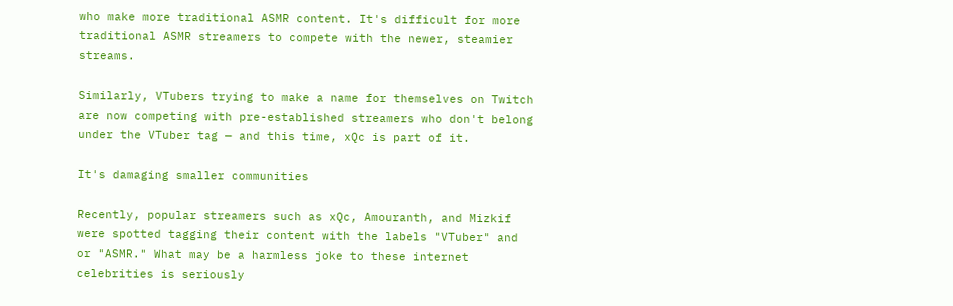who make more traditional ASMR content. It's difficult for more traditional ASMR streamers to compete with the newer, steamier streams.

Similarly, VTubers trying to make a name for themselves on Twitch are now competing with pre-established streamers who don't belong under the VTuber tag — and this time, xQc is part of it.

It's damaging smaller communities

Recently, popular streamers such as xQc, Amouranth, and Mizkif were spotted tagging their content with the labels "VTuber" and or "ASMR." What may be a harmless joke to these internet celebrities is seriously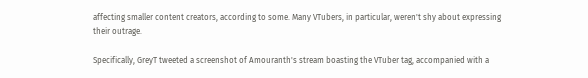affecting smaller content creators, according to some. Many VTubers, in particular, weren't shy about expressing their outrage.

Specifically, GreyT tweeted a screenshot of Amouranth's stream boasting the VTuber tag, accompanied with a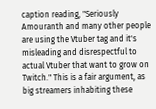caption reading, "Seriously Amouranth and many other people are using the Vtuber tag and it's misleading and disrespectful to actual Vtuber that want to grow on Twitch." This is a fair argument, as big streamers inhabiting these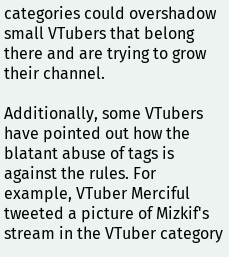categories could overshadow small VTubers that belong there and are trying to grow their channel.

Additionally, some VTubers have pointed out how the blatant abuse of tags is against the rules. For example, VTuber Merciful tweeted a picture of Mizkif's stream in the VTuber category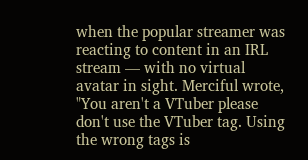when the popular streamer was reacting to content in an IRL stream — with no virtual avatar in sight. Merciful wrote, "You aren't a VTuber please don't use the VTuber tag. Using the wrong tags is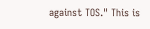against TOS." This is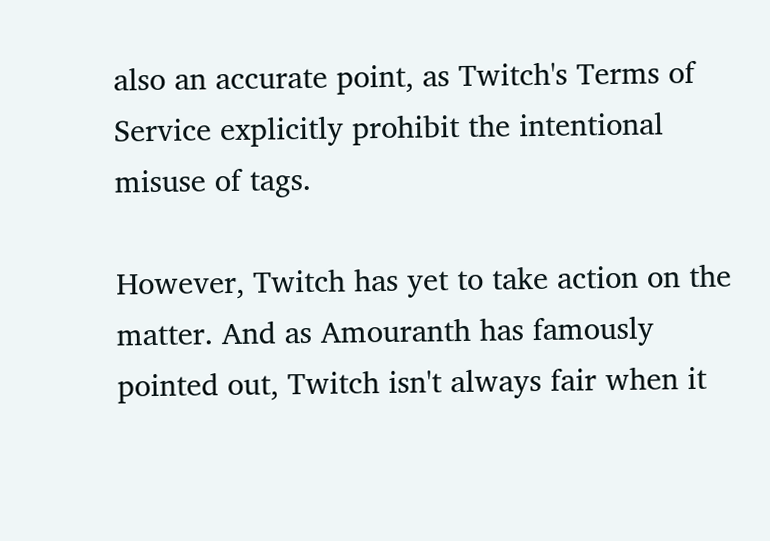also an accurate point, as Twitch's Terms of Service explicitly prohibit the intentional misuse of tags.

However, Twitch has yet to take action on the matter. And as Amouranth has famously pointed out, Twitch isn't always fair when it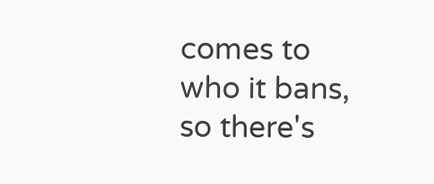comes to who it bans, so there's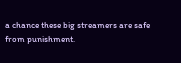a chance these big streamers are safe from punishment.